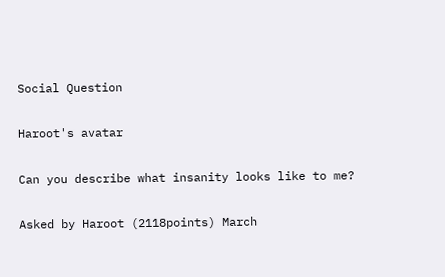Social Question

Haroot's avatar

Can you describe what insanity looks like to me?

Asked by Haroot (2118points) March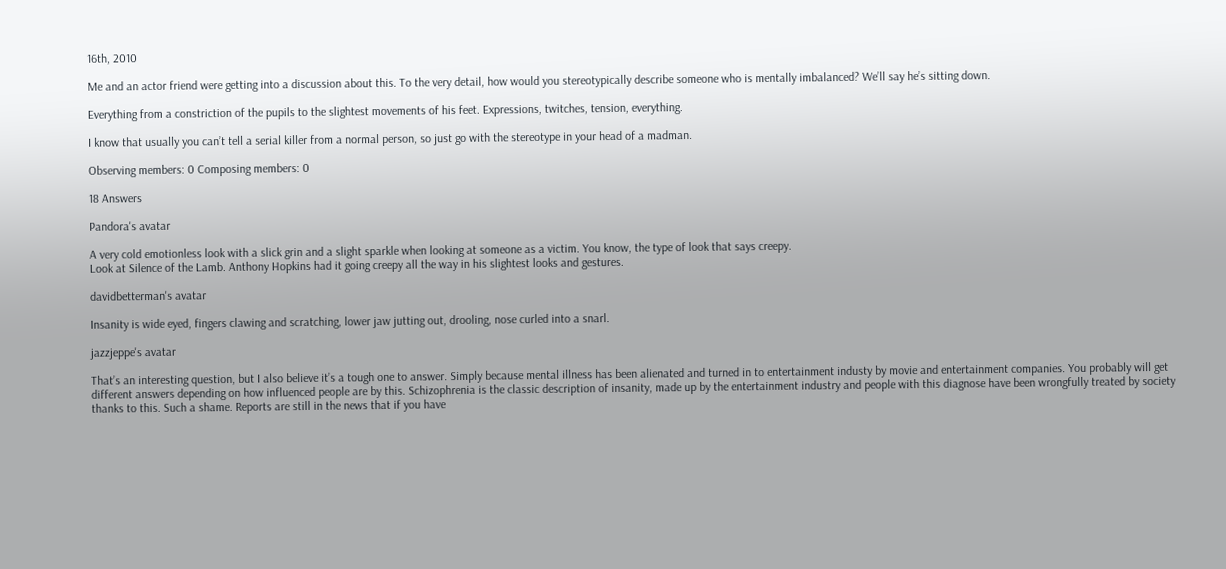16th, 2010

Me and an actor friend were getting into a discussion about this. To the very detail, how would you stereotypically describe someone who is mentally imbalanced? We’ll say he’s sitting down.

Everything from a constriction of the pupils to the slightest movements of his feet. Expressions, twitches, tension, everything.

I know that usually you can’t tell a serial killer from a normal person, so just go with the stereotype in your head of a madman.

Observing members: 0 Composing members: 0

18 Answers

Pandora's avatar

A very cold emotionless look with a slick grin and a slight sparkle when looking at someone as a victim. You know, the type of look that says creepy.
Look at Silence of the Lamb. Anthony Hopkins had it going creepy all the way in his slightest looks and gestures.

davidbetterman's avatar

Insanity is wide eyed, fingers clawing and scratching, lower jaw jutting out, drooling, nose curled into a snarl.

jazzjeppe's avatar

That’s an interesting question, but I also believe it’s a tough one to answer. Simply because mental illness has been alienated and turned in to entertainment industy by movie and entertainment companies. You probably will get different answers depending on how influenced people are by this. Schizophrenia is the classic description of insanity, made up by the entertainment industry and people with this diagnose have been wrongfully treated by society thanks to this. Such a shame. Reports are still in the news that if you have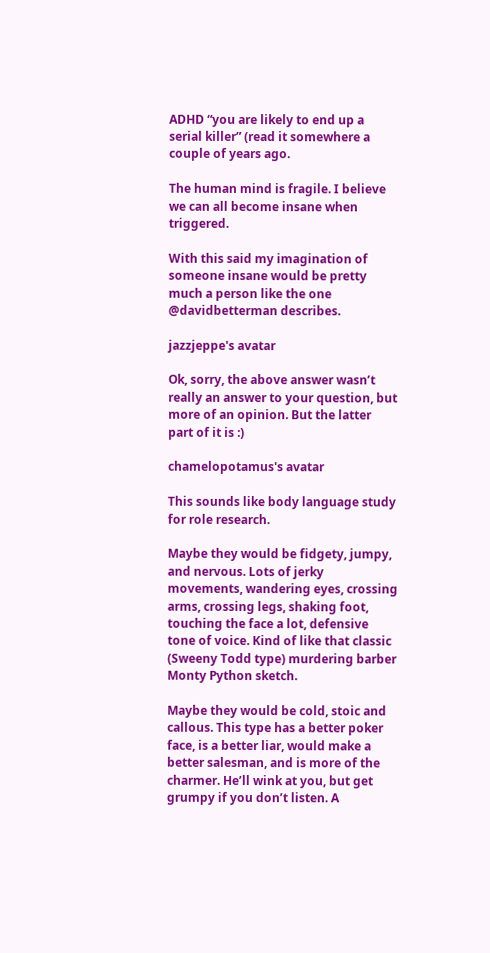ADHD “you are likely to end up a serial killer” (read it somewhere a couple of years ago.

The human mind is fragile. I believe we can all become insane when triggered.

With this said my imagination of someone insane would be pretty much a person like the one @davidbetterman describes.

jazzjeppe's avatar

Ok, sorry, the above answer wasn’t really an answer to your question, but more of an opinion. But the latter part of it is :)

chamelopotamus's avatar

This sounds like body language study for role research.

Maybe they would be fidgety, jumpy, and nervous. Lots of jerky movements, wandering eyes, crossing arms, crossing legs, shaking foot, touching the face a lot, defensive tone of voice. Kind of like that classic (Sweeny Todd type) murdering barber Monty Python sketch.

Maybe they would be cold, stoic and callous. This type has a better poker face, is a better liar, would make a better salesman, and is more of the charmer. He’ll wink at you, but get grumpy if you don’t listen. A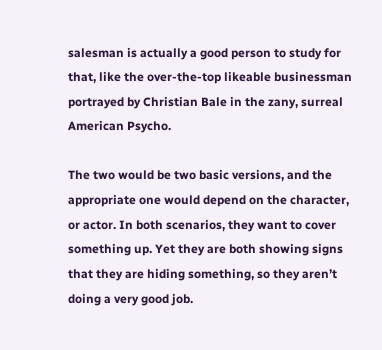salesman is actually a good person to study for that, like the over-the-top likeable businessman portrayed by Christian Bale in the zany, surreal American Psycho.

The two would be two basic versions, and the appropriate one would depend on the character, or actor. In both scenarios, they want to cover something up. Yet they are both showing signs that they are hiding something, so they aren’t doing a very good job.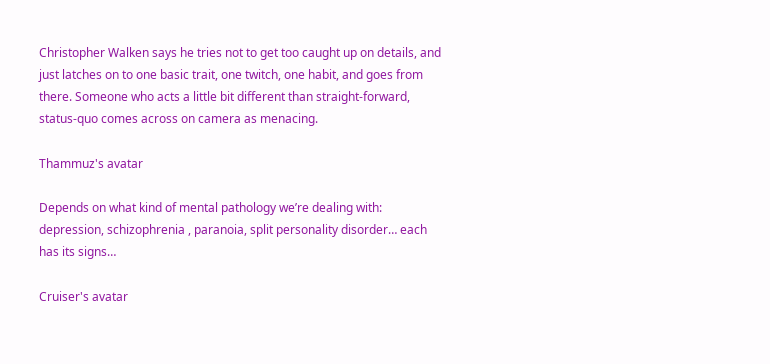Christopher Walken says he tries not to get too caught up on details, and just latches on to one basic trait, one twitch, one habit, and goes from there. Someone who acts a little bit different than straight-forward, status-quo comes across on camera as menacing.

Thammuz's avatar

Depends on what kind of mental pathology we’re dealing with: depression, schizophrenia , paranoia, split personality disorder… each has its signs…

Cruiser's avatar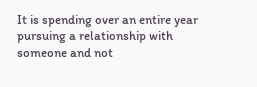It is spending over an entire year pursuing a relationship with someone and not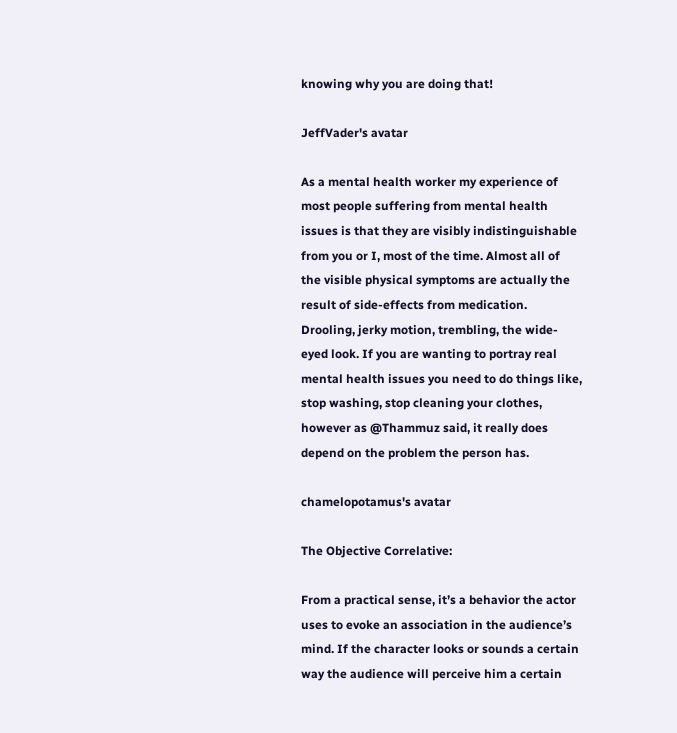knowing why you are doing that!

JeffVader's avatar

As a mental health worker my experience of most people suffering from mental health issues is that they are visibly indistinguishable from you or I, most of the time. Almost all of the visible physical symptoms are actually the result of side-effects from medication. Drooling, jerky motion, trembling, the wide-eyed look. If you are wanting to portray real mental health issues you need to do things like, stop washing, stop cleaning your clothes, however as @Thammuz said, it really does depend on the problem the person has.

chamelopotamus's avatar

The Objective Correlative:

From a practical sense, it’s a behavior the actor uses to evoke an association in the audience’s mind. If the character looks or sounds a certain way the audience will perceive him a certain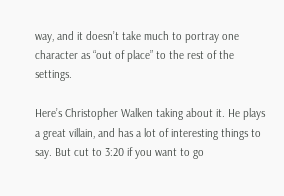way, and it doesn’t take much to portray one character as “out of place” to the rest of the settings.

Here’s Christopher Walken taking about it. He plays a great villain, and has a lot of interesting things to say. But cut to 3:20 if you want to go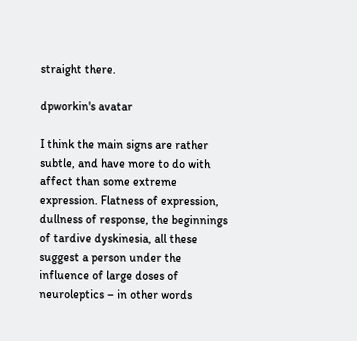straight there.

dpworkin's avatar

I think the main signs are rather subtle, and have more to do with affect than some extreme expression. Flatness of expression, dullness of response, the beginnings of tardive dyskinesia, all these suggest a person under the influence of large doses of neuroleptics – in other words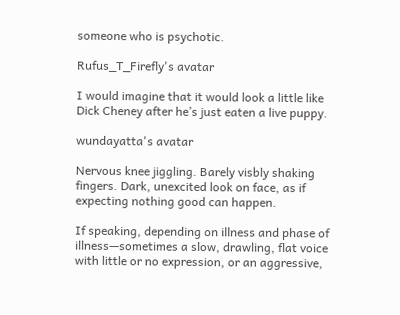someone who is psychotic.

Rufus_T_Firefly's avatar

I would imagine that it would look a little like Dick Cheney after he’s just eaten a live puppy.

wundayatta's avatar

Nervous knee jiggling. Barely visbly shaking fingers. Dark, unexcited look on face, as if expecting nothing good can happen.

If speaking, depending on illness and phase of illness—sometimes a slow, drawling, flat voice with little or no expression, or an aggressive,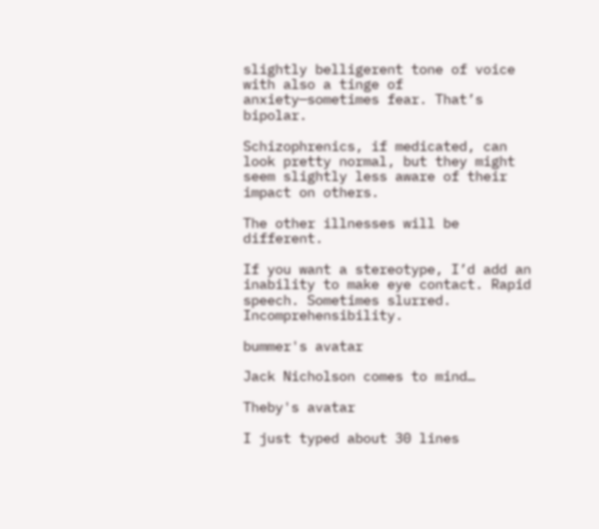slightly belligerent tone of voice with also a tinge of anxiety—sometimes fear. That’s bipolar.

Schizophrenics, if medicated, can look pretty normal, but they might seem slightly less aware of their impact on others.

The other illnesses will be different.

If you want a stereotype, I’d add an inability to make eye contact. Rapid speech. Sometimes slurred. Incomprehensibility.

bummer's avatar

Jack Nicholson comes to mind…

Theby's avatar

I just typed about 30 lines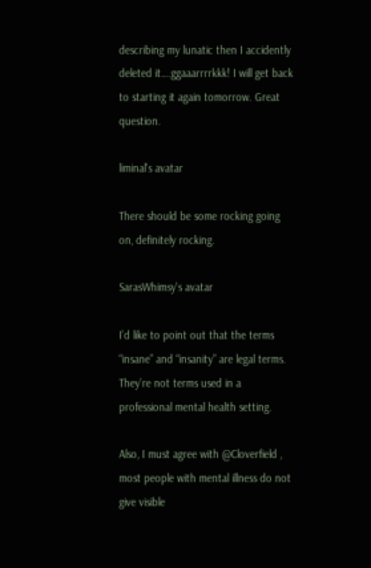describing my lunatic then I accidently deleted it….ggaaarrrrkkk! I will get back to starting it again tomorrow. Great question.

liminal's avatar

There should be some rocking going on, definitely rocking.

SarasWhimsy's avatar

I’d like to point out that the terms “insane” and “insanity” are legal terms. They’re not terms used in a professional mental health setting.

Also, I must agree with @Cloverfield , most people with mental illness do not give visible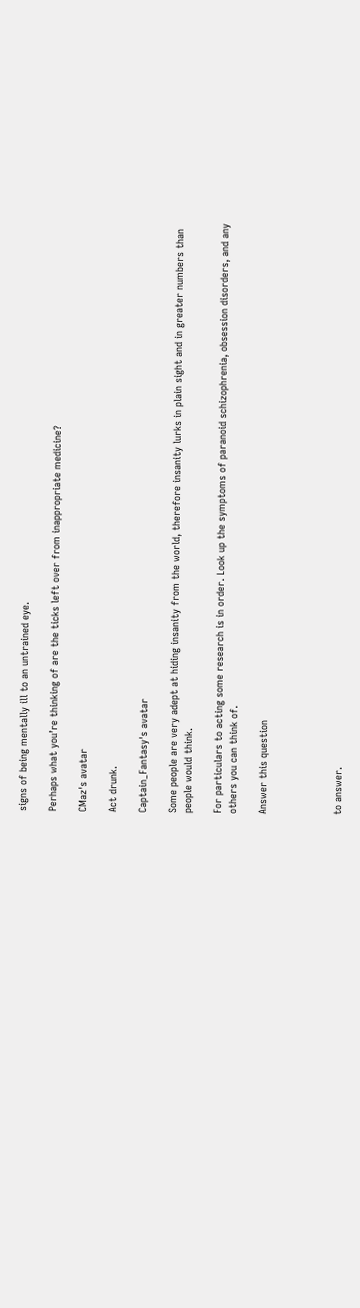signs of being mentally ill to an untrained eye.

Perhaps what you’re thinking of are the ticks left over from inappropriate medicine?

CMaz's avatar

Act drunk.

Captain_Fantasy's avatar

Some people are very adept at hiding insanity from the world, therefore insanity lurks in plain sight and in greater numbers than people would think.

For particulars to acting some research is in order. Look up the symptoms of paranoid schizophrenia, obsession disorders, and any others you can think of.

Answer this question




to answer.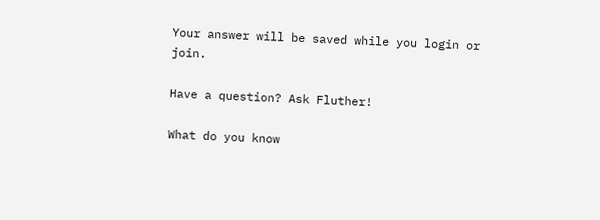Your answer will be saved while you login or join.

Have a question? Ask Fluther!

What do you know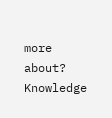more about?
Knowledge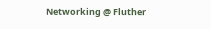Networking @ Fluther